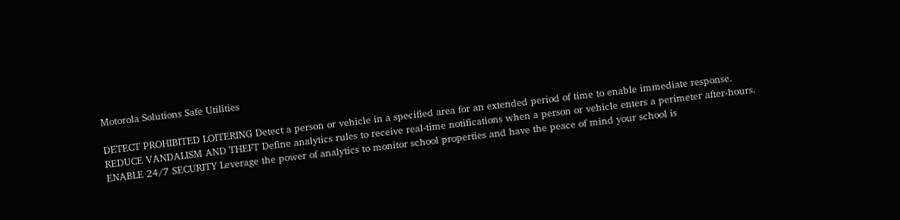Motorola Solutions Safe Utilities

DETECT PROHIBITED LOITERING Detect a person or vehicle in a specified area for an extended period of time to enable immediate response. REDUCE VANDALISM AND THEFT Define analytics rules to receive real-time notifications when a person or vehicle enters a perimeter after-hours. ENABLE 24/7 SECURITY Leverage the power of analytics to monitor school properties and have the peace of mind your school is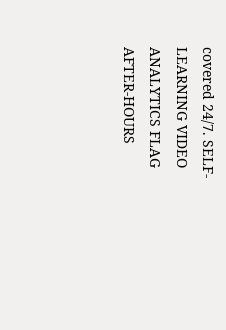covered 24/7. SELF-LEARNING VIDEO ANALYTICS FLAG AFTER-HOURS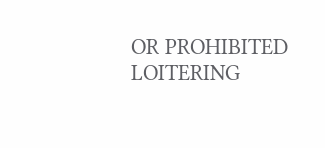OR PROHIBITED LOITERING